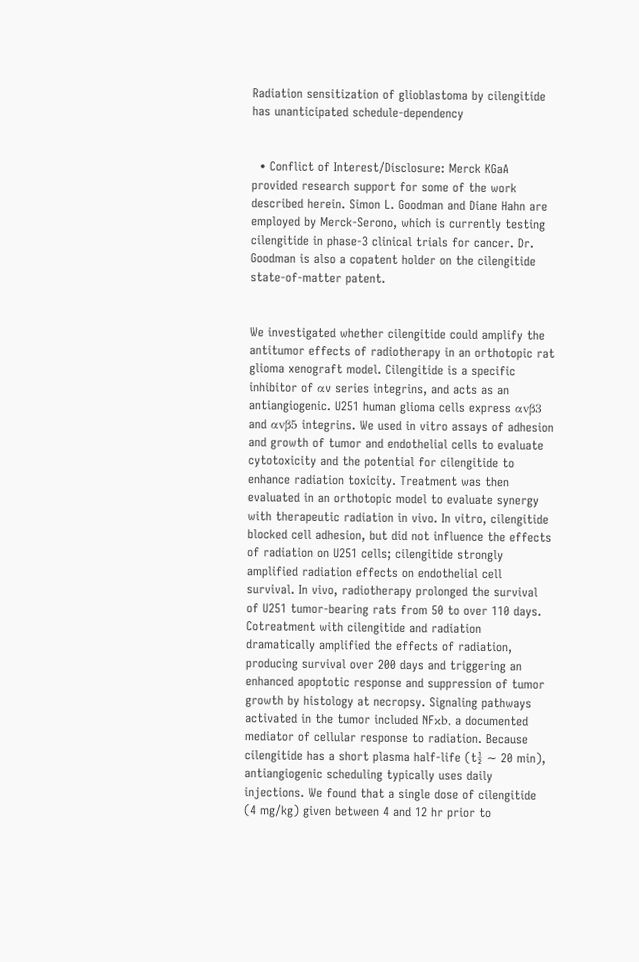Radiation sensitization of glioblastoma by cilengitide has unanticipated schedule-dependency


  • Conflict of Interest/Disclosure: Merck KGaA provided research support for some of the work described herein. Simon L. Goodman and Diane Hahn are employed by Merck-Serono, which is currently testing cilengitide in phase-3 clinical trials for cancer. Dr. Goodman is also a copatent holder on the cilengitide state-of-matter patent.


We investigated whether cilengitide could amplify the antitumor effects of radiotherapy in an orthotopic rat glioma xenograft model. Cilengitide is a specific inhibitor of αv series integrins, and acts as an antiangiogenic. U251 human glioma cells express αvβ3 and αvβ5 integrins. We used in vitro assays of adhesion and growth of tumor and endothelial cells to evaluate cytotoxicity and the potential for cilengitide to enhance radiation toxicity. Treatment was then evaluated in an orthotopic model to evaluate synergy with therapeutic radiation in vivo. In vitro, cilengitide blocked cell adhesion, but did not influence the effects of radiation on U251 cells; cilengitide strongly amplified radiation effects on endothelial cell survival. In vivo, radiotherapy prolonged the survival of U251 tumor-bearing rats from 50 to over 110 days. Cotreatment with cilengitide and radiation dramatically amplified the effects of radiation, producing survival over 200 days and triggering an enhanced apoptotic response and suppression of tumor growth by histology at necropsy. Signaling pathways activated in the tumor included NFκb, a documented mediator of cellular response to radiation. Because cilengitide has a short plasma half-life (t½ ∼ 20 min), antiangiogenic scheduling typically uses daily injections. We found that a single dose of cilengitide (4 mg/kg) given between 4 and 12 hr prior to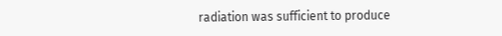radiation was sufficient to produce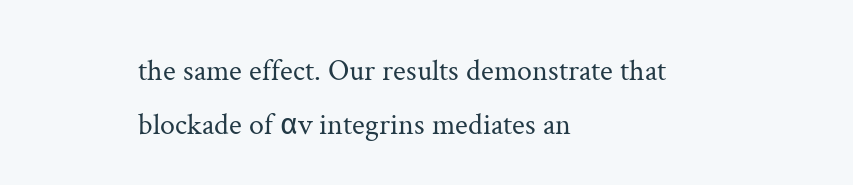the same effect. Our results demonstrate that blockade of αv integrins mediates an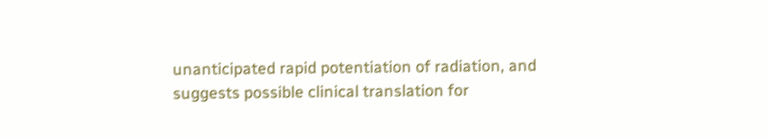unanticipated rapid potentiation of radiation, and suggests possible clinical translation for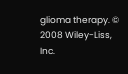glioma therapy. © 2008 Wiley-Liss, Inc.